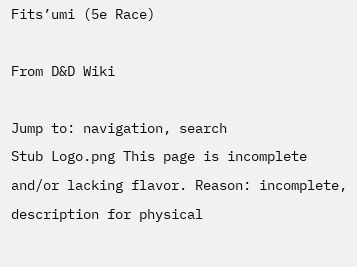Fits’umi (5e Race)

From D&D Wiki

Jump to: navigation, search
Stub Logo.png This page is incomplete and/or lacking flavor. Reason: incomplete, description for physical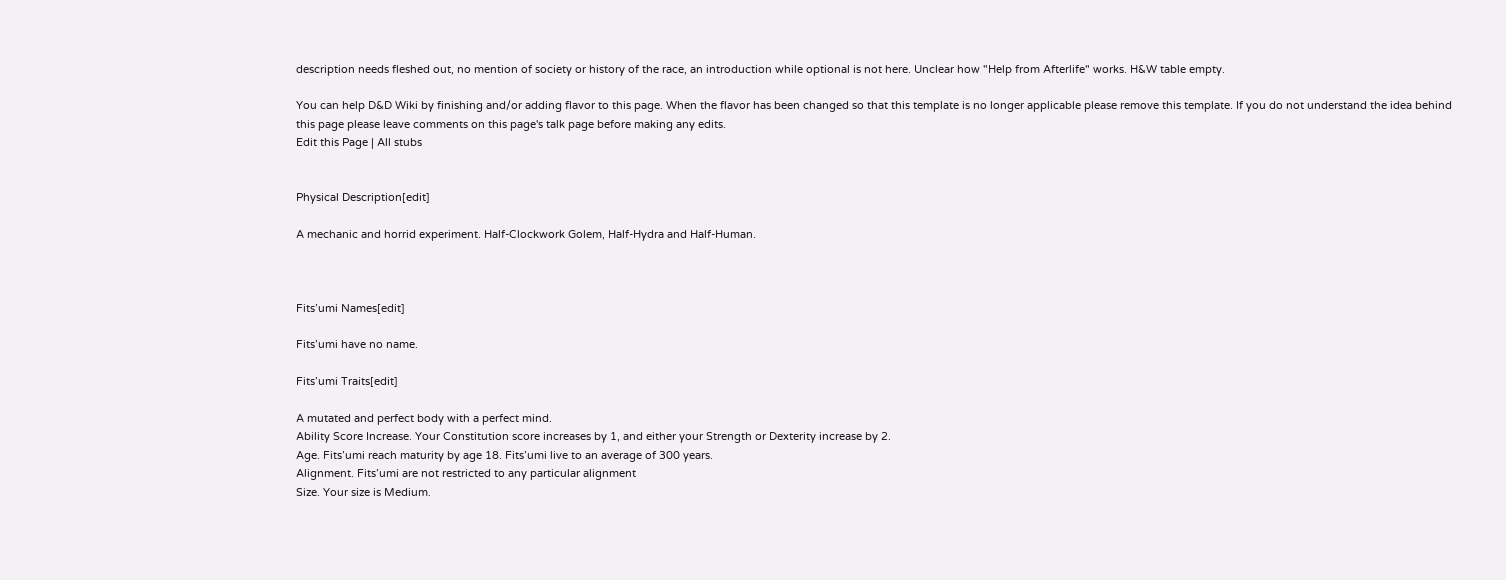description needs fleshed out, no mention of society or history of the race, an introduction while optional is not here. Unclear how "Help from Afterlife" works. H&W table empty.

You can help D&D Wiki by finishing and/or adding flavor to this page. When the flavor has been changed so that this template is no longer applicable please remove this template. If you do not understand the idea behind this page please leave comments on this page's talk page before making any edits.
Edit this Page | All stubs


Physical Description[edit]

A mechanic and horrid experiment. Half-Clockwork Golem, Half-Hydra and Half-Human.



Fits’umi Names[edit]

Fits’umi have no name.

Fits’umi Traits[edit]

A mutated and perfect body with a perfect mind.
Ability Score Increase. Your Constitution score increases by 1, and either your Strength or Dexterity increase by 2.
Age. Fits’umi reach maturity by age 18. Fits’umi live to an average of 300 years.
Alignment. Fits’umi are not restricted to any particular alignment
Size. Your size is Medium.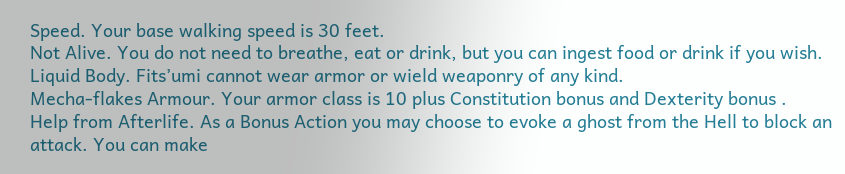Speed. Your base walking speed is 30 feet.
Not Alive. You do not need to breathe, eat or drink, but you can ingest food or drink if you wish.
Liquid Body. Fits’umi cannot wear armor or wield weaponry of any kind.
Mecha-flakes Armour. Your armor class is 10 plus Constitution bonus and Dexterity bonus .
Help from Afterlife. As a Bonus Action you may choose to evoke a ghost from the Hell to block an attack. You can make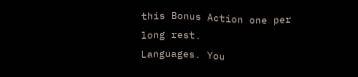this Bonus Action one per long rest.
Languages. You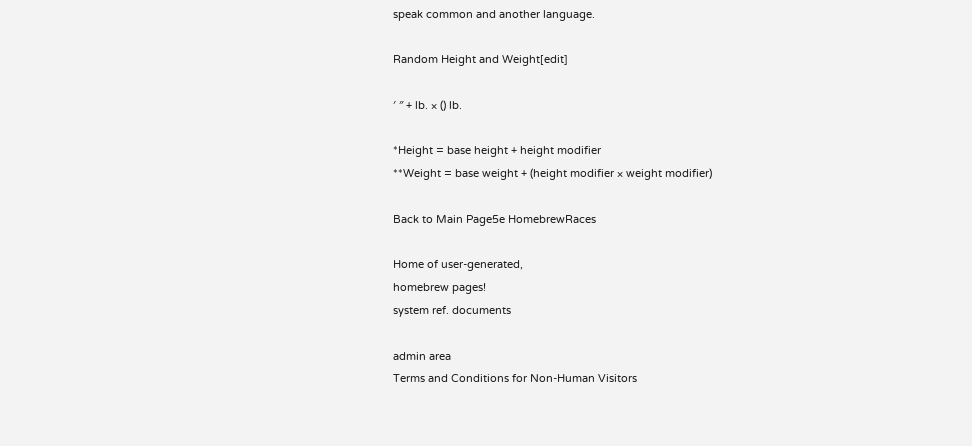speak common and another language.

Random Height and Weight[edit]

′ ″ + lb. × () lb.

*Height = base height + height modifier
**Weight = base weight + (height modifier × weight modifier)

Back to Main Page5e HomebrewRaces

Home of user-generated,
homebrew pages!
system ref. documents

admin area
Terms and Conditions for Non-Human Visitors